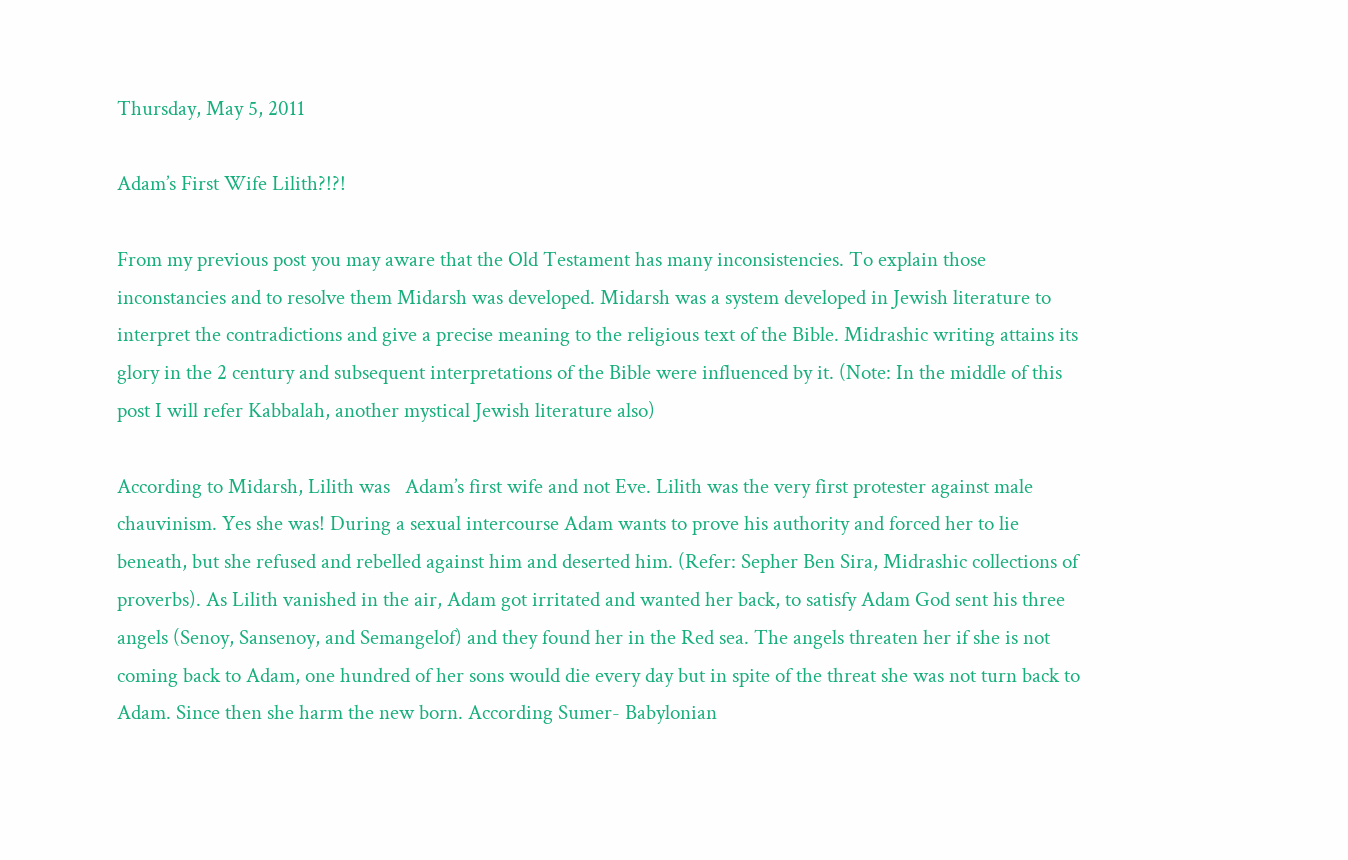Thursday, May 5, 2011

Adam’s First Wife Lilith?!?!

From my previous post you may aware that the Old Testament has many inconsistencies. To explain those inconstancies and to resolve them Midarsh was developed. Midarsh was a system developed in Jewish literature to interpret the contradictions and give a precise meaning to the religious text of the Bible. Midrashic writing attains its glory in the 2 century and subsequent interpretations of the Bible were influenced by it. (Note: In the middle of this post I will refer Kabbalah, another mystical Jewish literature also)

According to Midarsh, Lilith was   Adam’s first wife and not Eve. Lilith was the very first protester against male chauvinism. Yes she was! During a sexual intercourse Adam wants to prove his authority and forced her to lie beneath, but she refused and rebelled against him and deserted him. (Refer: Sepher Ben Sira, Midrashic collections of proverbs). As Lilith vanished in the air, Adam got irritated and wanted her back, to satisfy Adam God sent his three angels (Senoy, Sansenoy, and Semangelof) and they found her in the Red sea. The angels threaten her if she is not coming back to Adam, one hundred of her sons would die every day but in spite of the threat she was not turn back to Adam. Since then she harm the new born. According Sumer- Babylonian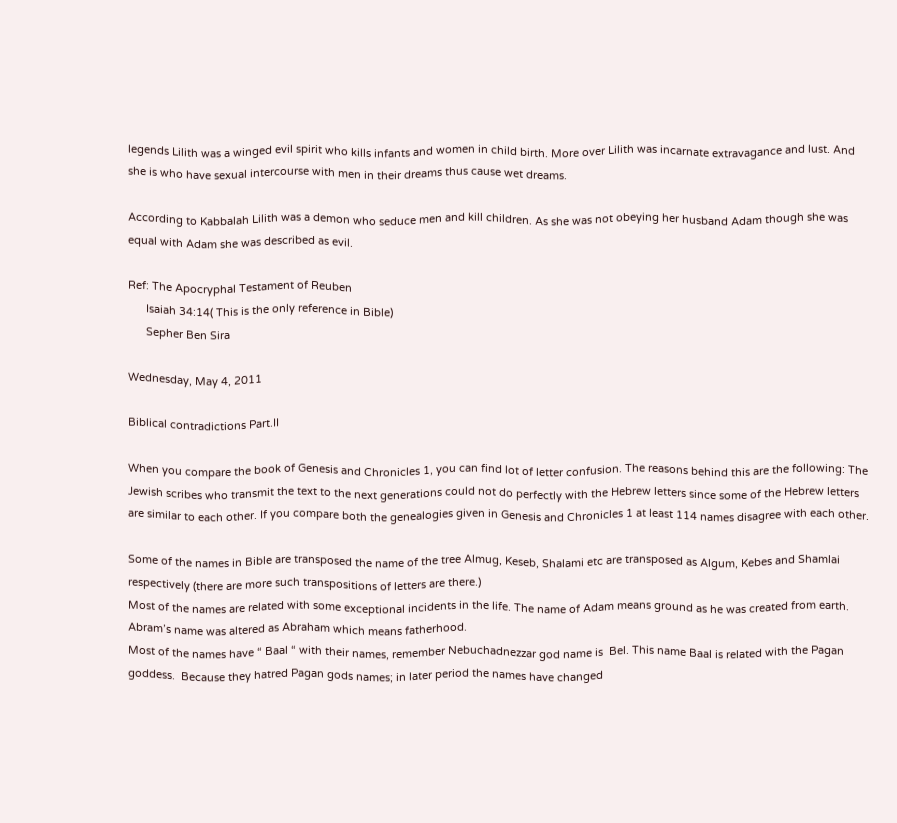legends Lilith was a winged evil spirit who kills infants and women in child birth. More over Lilith was incarnate extravagance and lust. And she is who have sexual intercourse with men in their dreams thus cause wet dreams.

According to Kabbalah Lilith was a demon who seduce men and kill children. As she was not obeying her husband Adam though she was equal with Adam she was described as evil.

Ref: The Apocryphal Testament of Reuben
      Isaiah 34:14( This is the only reference in Bible)
      Sepher Ben Sira

Wednesday, May 4, 2011

Biblical contradictions Part.II

When you compare the book of Genesis and Chronicles 1, you can find lot of letter confusion. The reasons behind this are the following: The Jewish scribes who transmit the text to the next generations could not do perfectly with the Hebrew letters since some of the Hebrew letters are similar to each other. If you compare both the genealogies given in Genesis and Chronicles 1 at least 114 names disagree with each other.

Some of the names in Bible are transposed the name of the tree Almug, Keseb, Shalami etc are transposed as Algum, Kebes and Shamlai respectively (there are more such transpositions of letters are there.)
Most of the names are related with some exceptional incidents in the life. The name of Adam means ground as he was created from earth. Abram’s name was altered as Abraham which means fatherhood.
Most of the names have “ Baal “ with their names, remember Nebuchadnezzar god name is  Bel. This name Baal is related with the Pagan goddess.  Because they hatred Pagan gods names; in later period the names have changed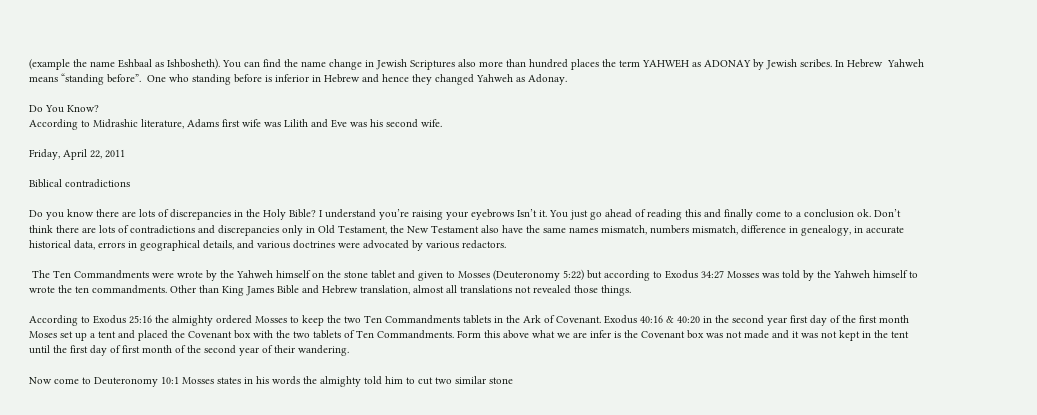(example the name Eshbaal as Ishbosheth). You can find the name change in Jewish Scriptures also more than hundred places the term YAHWEH as ADONAY by Jewish scribes. In Hebrew  Yahweh means “standing before”.  One who standing before is inferior in Hebrew and hence they changed Yahweh as Adonay.

Do You Know?
According to Midrashic literature, Adams first wife was Lilith and Eve was his second wife.

Friday, April 22, 2011

Biblical contradictions

Do you know there are lots of discrepancies in the Holy Bible? I understand you’re raising your eyebrows Isn’t it. You just go ahead of reading this and finally come to a conclusion ok. Don’t think there are lots of contradictions and discrepancies only in Old Testament, the New Testament also have the same names mismatch, numbers mismatch, difference in genealogy, in accurate historical data, errors in geographical details, and various doctrines were advocated by various redactors.

 The Ten Commandments were wrote by the Yahweh himself on the stone tablet and given to Mosses (Deuteronomy 5:22) but according to Exodus 34:27 Mosses was told by the Yahweh himself to wrote the ten commandments. Other than King James Bible and Hebrew translation, almost all translations not revealed those things.

According to Exodus 25:16 the almighty ordered Mosses to keep the two Ten Commandments tablets in the Ark of Covenant. Exodus 40:16 & 40:20 in the second year first day of the first month Moses set up a tent and placed the Covenant box with the two tablets of Ten Commandments. Form this above what we are infer is the Covenant box was not made and it was not kept in the tent until the first day of first month of the second year of their wandering.

Now come to Deuteronomy 10:1 Mosses states in his words the almighty told him to cut two similar stone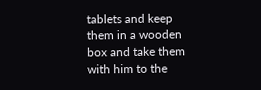tablets and keep them in a wooden box and take them with him to the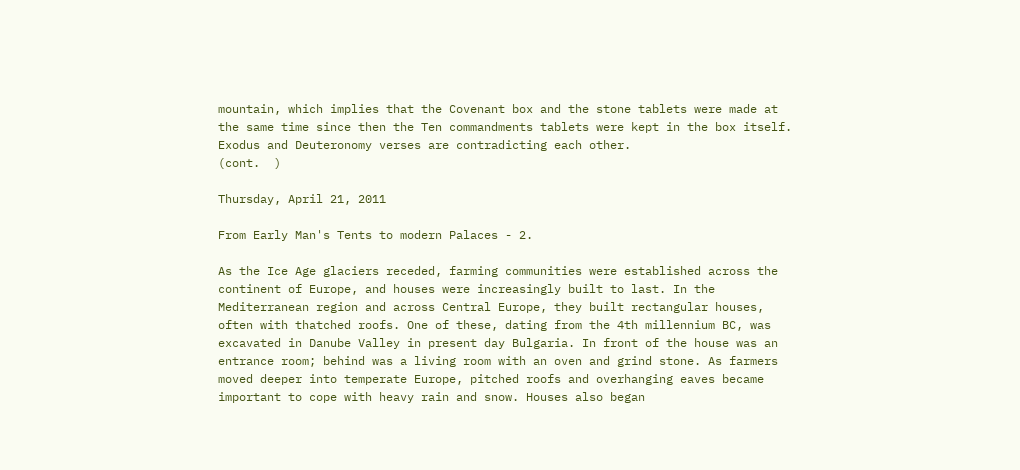mountain, which implies that the Covenant box and the stone tablets were made at the same time since then the Ten commandments tablets were kept in the box itself. Exodus and Deuteronomy verses are contradicting each other.                                                                                                                                                                          (cont.  )

Thursday, April 21, 2011

From Early Man's Tents to modern Palaces - 2.

As the Ice Age glaciers receded, farming communities were established across the continent of Europe, and houses were increasingly built to last. In the Mediterranean region and across Central Europe, they built rectangular houses, often with thatched roofs. One of these, dating from the 4th millennium BC, was excavated in Danube Valley in present day Bulgaria. In front of the house was an entrance room; behind was a living room with an oven and grind stone. As farmers moved deeper into temperate Europe, pitched roofs and overhanging eaves became important to cope with heavy rain and snow. Houses also began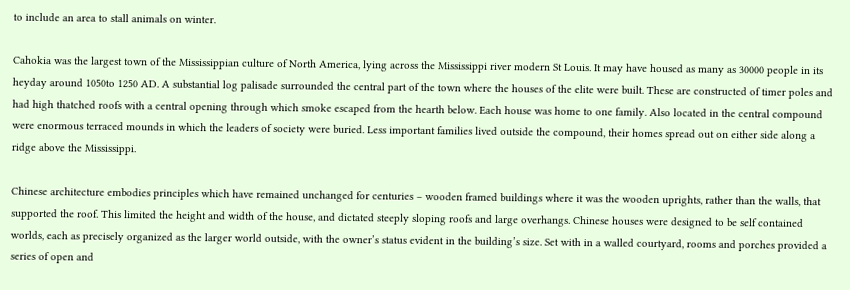to include an area to stall animals on winter.

Cahokia was the largest town of the Mississippian culture of North America, lying across the Mississippi river modern St Louis. It may have housed as many as 30000 people in its heyday around 1050to 1250 AD. A substantial log palisade surrounded the central part of the town where the houses of the elite were built. These are constructed of timer poles and had high thatched roofs with a central opening through which smoke escaped from the hearth below. Each house was home to one family. Also located in the central compound were enormous terraced mounds in which the leaders of society were buried. Less important families lived outside the compound, their homes spread out on either side along a ridge above the Mississippi.

Chinese architecture embodies principles which have remained unchanged for centuries – wooden framed buildings where it was the wooden uprights, rather than the walls, that supported the roof. This limited the height and width of the house, and dictated steeply sloping roofs and large overhangs. Chinese houses were designed to be self contained worlds, each as precisely organized as the larger world outside, with the owner’s status evident in the building’s size. Set with in a walled courtyard, rooms and porches provided a series of open and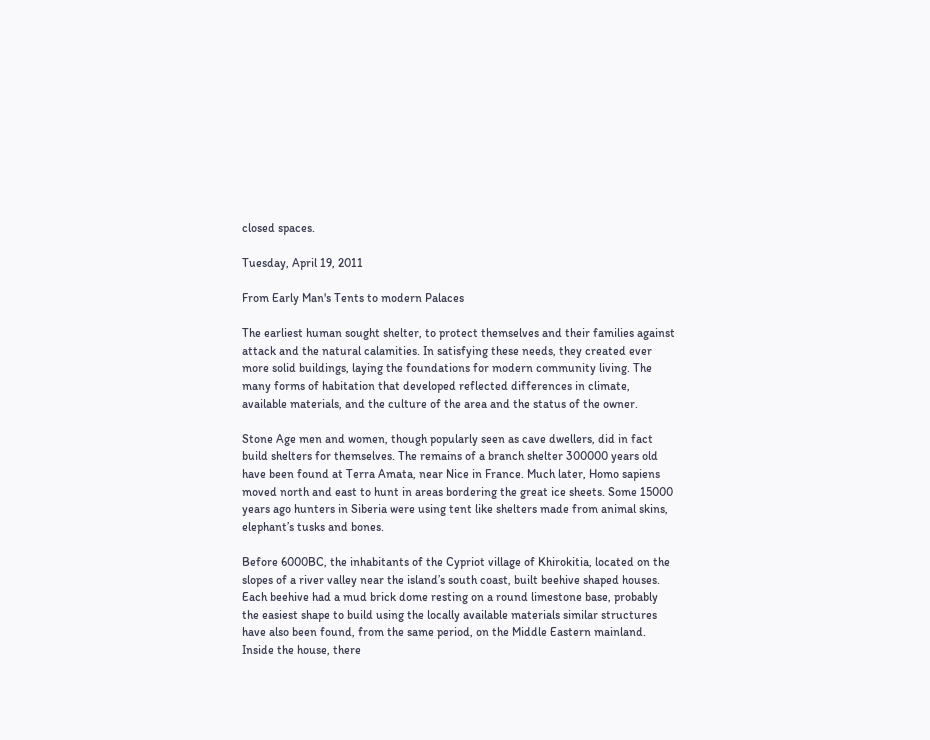closed spaces.

Tuesday, April 19, 2011

From Early Man's Tents to modern Palaces

The earliest human sought shelter, to protect themselves and their families against attack and the natural calamities. In satisfying these needs, they created ever more solid buildings, laying the foundations for modern community living. The many forms of habitation that developed reflected differences in climate, available materials, and the culture of the area and the status of the owner.

Stone Age men and women, though popularly seen as cave dwellers, did in fact build shelters for themselves. The remains of a branch shelter 300000 years old have been found at Terra Amata, near Nice in France. Much later, Homo sapiens moved north and east to hunt in areas bordering the great ice sheets. Some 15000 years ago hunters in Siberia were using tent like shelters made from animal skins, elephant’s tusks and bones.

Before 6000BC, the inhabitants of the Cypriot village of Khirokitia, located on the slopes of a river valley near the island’s south coast, built beehive shaped houses. Each beehive had a mud brick dome resting on a round limestone base, probably the easiest shape to build using the locally available materials similar structures have also been found, from the same period, on the Middle Eastern mainland. Inside the house, there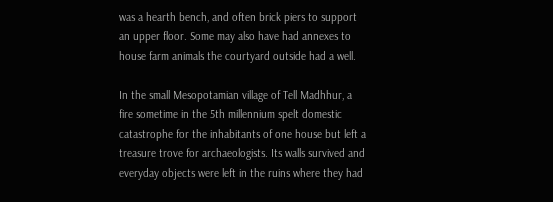was a hearth bench, and often brick piers to support an upper floor. Some may also have had annexes to house farm animals the courtyard outside had a well.

In the small Mesopotamian village of Tell Madhhur, a fire sometime in the 5th millennium spelt domestic catastrophe for the inhabitants of one house but left a treasure trove for archaeologists. Its walls survived and everyday objects were left in the ruins where they had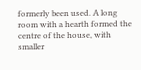formerly been used. A long room with a hearth formed the centre of the house, with smaller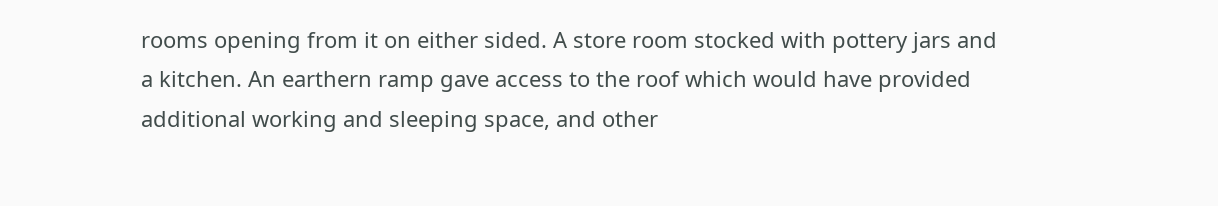rooms opening from it on either sided. A store room stocked with pottery jars and a kitchen. An earthern ramp gave access to the roof which would have provided additional working and sleeping space, and other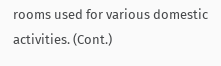rooms used for various domestic activities. (Cont.)